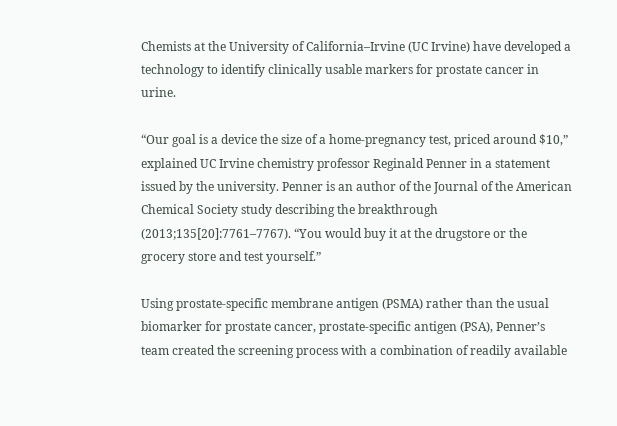Chemists at the University of California–Irvine (UC Irvine) have developed a technology to identify clinically usable markers for prostate cancer in urine.

“Our goal is a device the size of a home-pregnancy test, priced around $10,” explained UC Irvine chemistry professor Reginald Penner in a statement issued by the university. Penner is an author of the Journal of the American Chemical Society study describing the breakthrough (2013;135[20]:7761–7767). “You would buy it at the drugstore or the grocery store and test yourself.”

Using prostate-specific membrane antigen (PSMA) rather than the usual biomarker for prostate cancer, prostate-specific antigen (PSA), Penner’s team created the screening process with a combination of readily available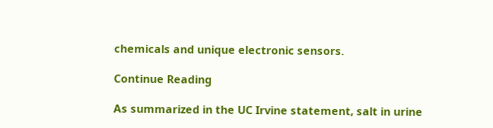chemicals and unique electronic sensors.

Continue Reading

As summarized in the UC Irvine statement, salt in urine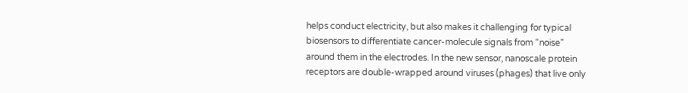helps conduct electricity, but also makes it challenging for typical biosensors to differentiate cancer-molecule signals from “noise” around them in the electrodes. In the new sensor, nanoscale protein receptors are double-wrapped around viruses (phages) that live only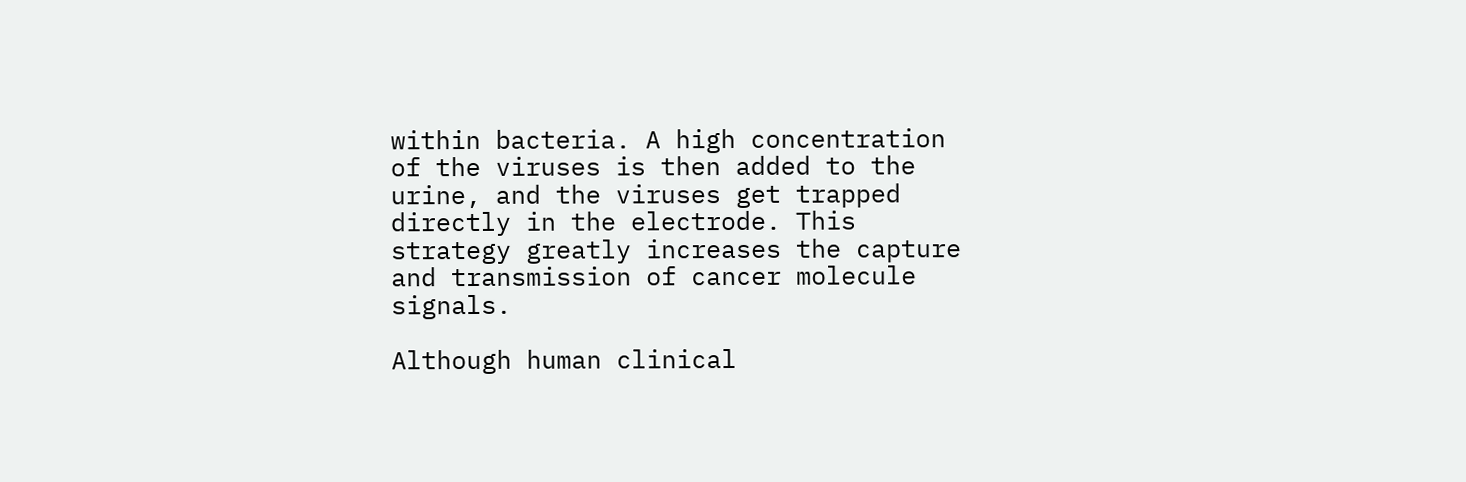within bacteria. A high concentration of the viruses is then added to the urine, and the viruses get trapped directly in the electrode. This strategy greatly increases the capture and transmission of cancer molecule signals.

Although human clinical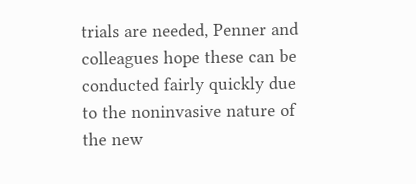trials are needed, Penner and colleagues hope these can be conducted fairly quickly due to the noninvasive nature of the new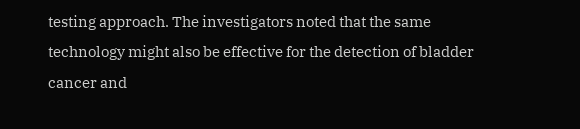testing approach. The investigators noted that the same technology might also be effective for the detection of bladder cancer and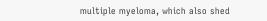multiple myeloma, which also shed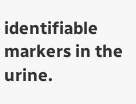identifiable markers in the urine.